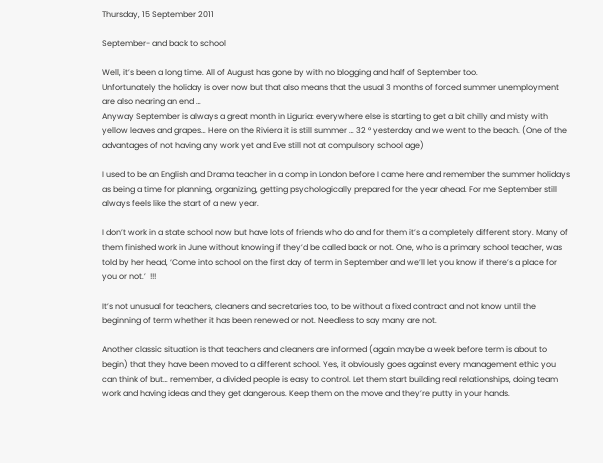Thursday, 15 September 2011

September- and back to school

Well, it’s been a long time. All of August has gone by with no blogging and half of September too.
Unfortunately the holiday is over now but that also means that the usual 3 months of forced summer unemployment are also nearing an end …
Anyway September is always a great month in Liguria: everywhere else is starting to get a bit chilly and misty with yellow leaves and grapes… Here on the Riviera it is still summer … 32 ° yesterday and we went to the beach. (One of the advantages of not having any work yet and Eve still not at compulsory school age)

I used to be an English and Drama teacher in a comp in London before I came here and remember the summer holidays as being a time for planning, organizing, getting psychologically prepared for the year ahead. For me September still always feels like the start of a new year.

I don’t work in a state school now but have lots of friends who do and for them it’s a completely different story. Many of them finished work in June without knowing if they’d be called back or not. One, who is a primary school teacher, was told by her head, ‘Come into school on the first day of term in September and we’ll let you know if there’s a place for you or not.’  !!!

It’s not unusual for teachers, cleaners and secretaries too, to be without a fixed contract and not know until the beginning of term whether it has been renewed or not. Needless to say many are not.

Another classic situation is that teachers and cleaners are informed (again maybe a week before term is about to begin) that they have been moved to a different school. Yes, it obviously goes against every management ethic you can think of but… remember, a divided people is easy to control. Let them start building real relationships, doing team work and having ideas and they get dangerous. Keep them on the move and they’re putty in your hands.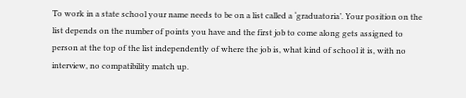To work in a state school your name needs to be on a list called a ‘graduatoria’. Your position on the list depends on the number of points you have and the first job to come along gets assigned to person at the top of the list independently of where the job is, what kind of school it is, with no interview, no compatibility match up.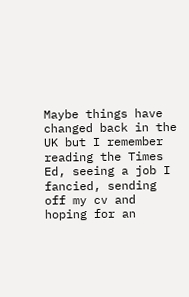Maybe things have changed back in the UK but I remember reading the Times Ed, seeing a job I fancied, sending off my cv and hoping for an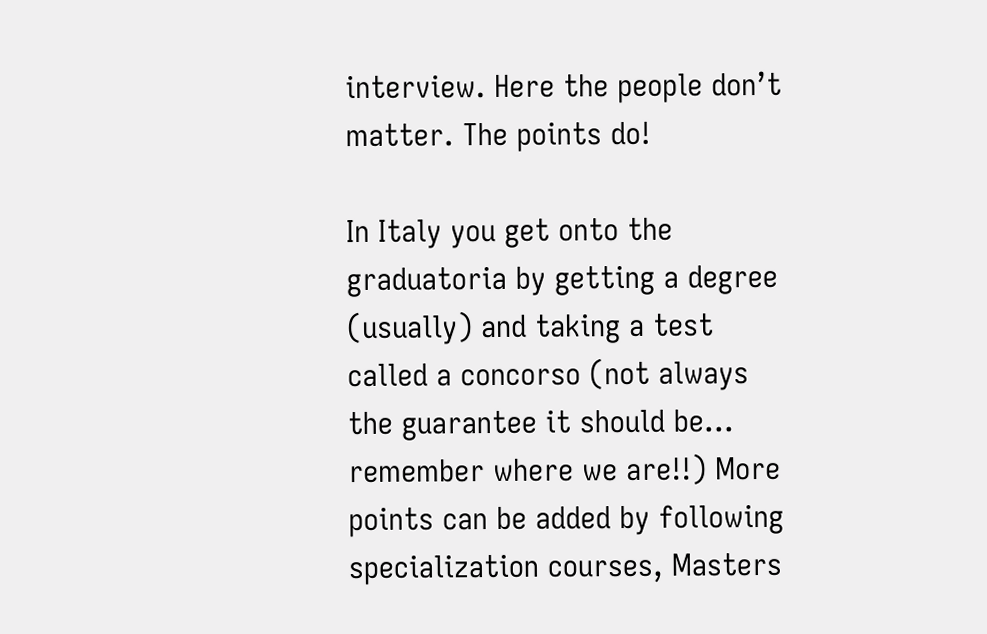interview. Here the people don’t matter. The points do!

In Italy you get onto the graduatoria by getting a degree (usually) and taking a test called a concorso (not always the guarantee it should be… remember where we are!!) More points can be added by following specialization courses, Masters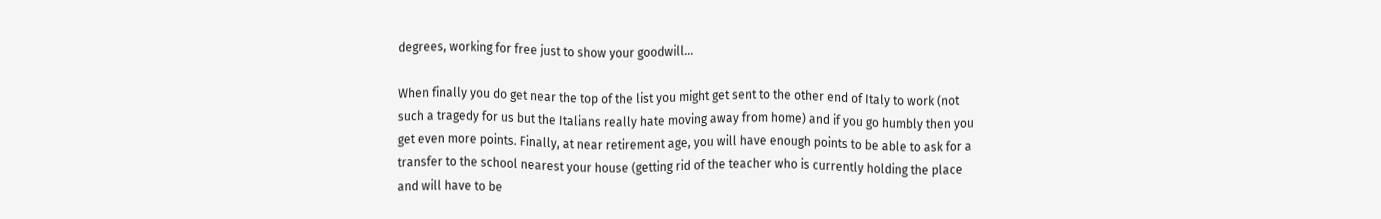degrees, working for free just to show your goodwill…

When finally you do get near the top of the list you might get sent to the other end of Italy to work (not such a tragedy for us but the Italians really hate moving away from home) and if you go humbly then you get even more points. Finally, at near retirement age, you will have enough points to be able to ask for a transfer to the school nearest your house (getting rid of the teacher who is currently holding the place and will have to be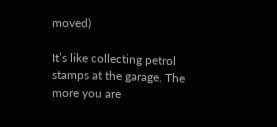moved)

It’s like collecting petrol stamps at the garage. The more you are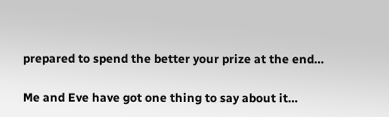prepared to spend the better your prize at the end…

Me and Eve have got one thing to say about it…